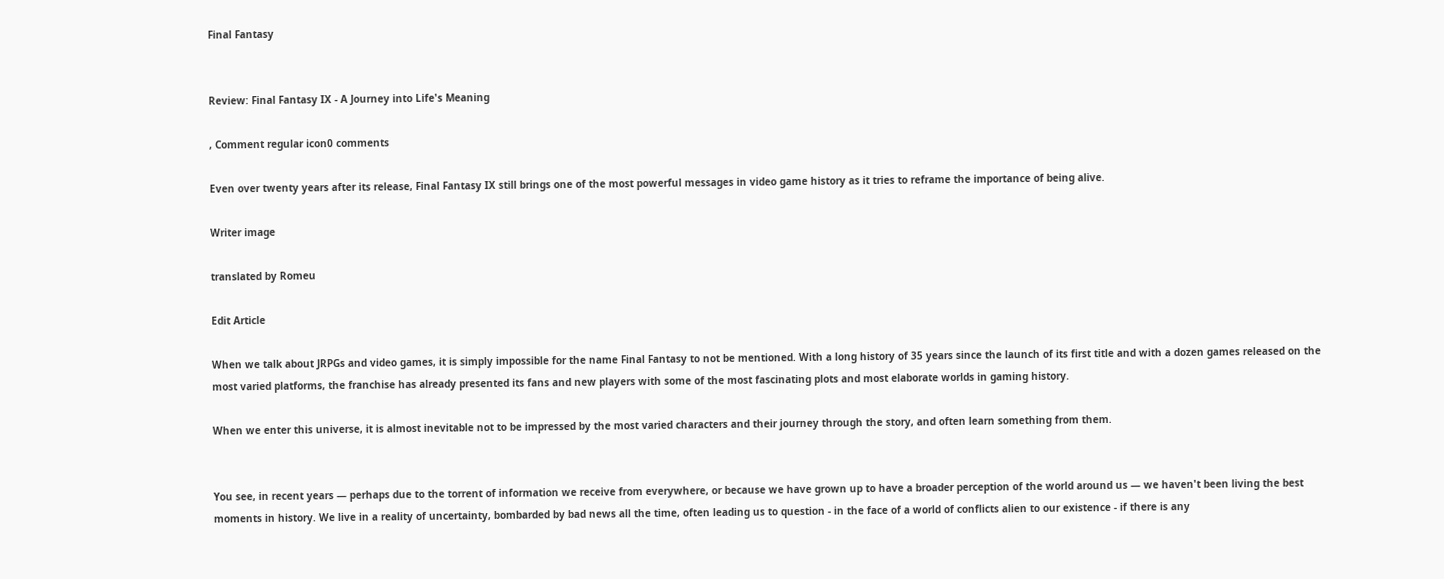Final Fantasy


Review: Final Fantasy IX - A Journey into Life's Meaning

, Comment regular icon0 comments

Even over twenty years after its release, Final Fantasy IX still brings one of the most powerful messages in video game history as it tries to reframe the importance of being alive.

Writer image

translated by Romeu

Edit Article

When we talk about JRPGs and video games, it is simply impossible for the name Final Fantasy to not be mentioned. With a long history of 35 years since the launch of its first title and with a dozen games released on the most varied platforms, the franchise has already presented its fans and new players with some of the most fascinating plots and most elaborate worlds in gaming history.

When we enter this universe, it is almost inevitable not to be impressed by the most varied characters and their journey through the story, and often learn something from them.


You see, in recent years — perhaps due to the torrent of information we receive from everywhere, or because we have grown up to have a broader perception of the world around us — we haven't been living the best moments in history. We live in a reality of uncertainty, bombarded by bad news all the time, often leading us to question - in the face of a world of conflicts alien to our existence - if there is any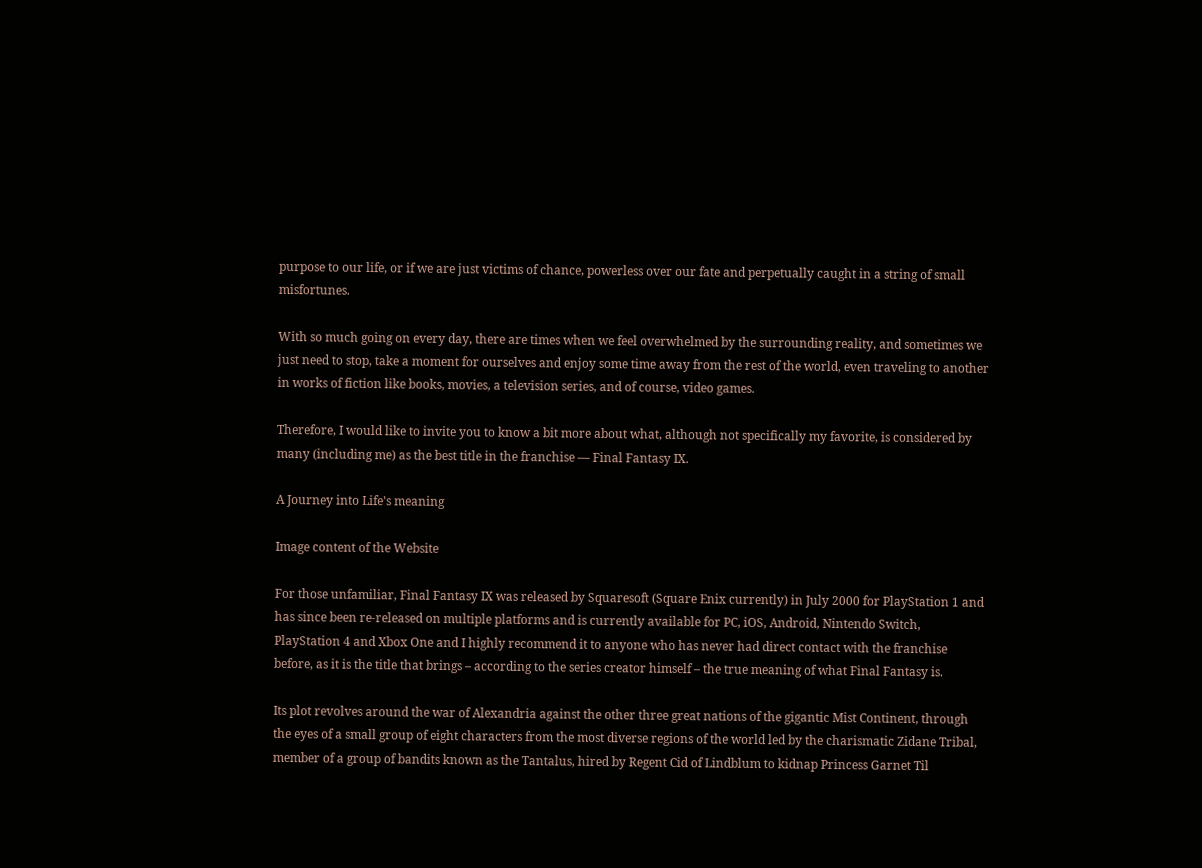purpose to our life, or if we are just victims of chance, powerless over our fate and perpetually caught in a string of small misfortunes.

With so much going on every day, there are times when we feel overwhelmed by the surrounding reality, and sometimes we just need to stop, take a moment for ourselves and enjoy some time away from the rest of the world, even traveling to another in works of fiction like books, movies, a television series, and of course, video games.

Therefore, I would like to invite you to know a bit more about what, although not specifically my favorite, is considered by many (including me) as the best title in the franchise — Final Fantasy IX.

A Journey into Life's meaning

Image content of the Website

For those unfamiliar, Final Fantasy IX was released by Squaresoft (Square Enix currently) in July 2000 for PlayStation 1 and has since been re-released on multiple platforms and is currently available for PC, iOS, Android, Nintendo Switch, PlayStation 4 and Xbox One and I highly recommend it to anyone who has never had direct contact with the franchise before, as it is the title that brings – according to the series creator himself – the true meaning of what Final Fantasy is.

Its plot revolves around the war of Alexandria against the other three great nations of the gigantic Mist Continent, through the eyes of a small group of eight characters from the most diverse regions of the world led by the charismatic Zidane Tribal, member of a group of bandits known as the Tantalus, hired by Regent Cid of Lindblum to kidnap Princess Garnet Til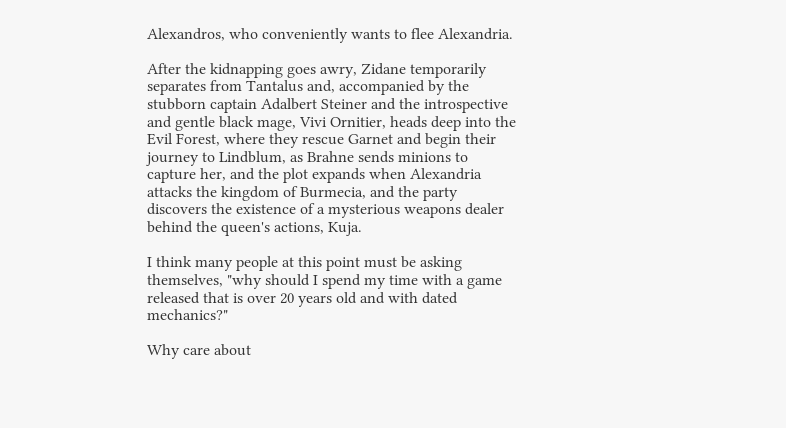Alexandros, who conveniently wants to flee Alexandria.

After the kidnapping goes awry, Zidane temporarily separates from Tantalus and, accompanied by the stubborn captain Adalbert Steiner and the introspective and gentle black mage, Vivi Ornitier, heads deep into the Evil Forest, where they rescue Garnet and begin their journey to Lindblum, as Brahne sends minions to capture her, and the plot expands when Alexandria attacks the kingdom of Burmecia, and the party discovers the existence of a mysterious weapons dealer behind the queen's actions, Kuja.

I think many people at this point must be asking themselves, "why should I spend my time with a game released that is over 20 years old and with dated mechanics?"

Why care about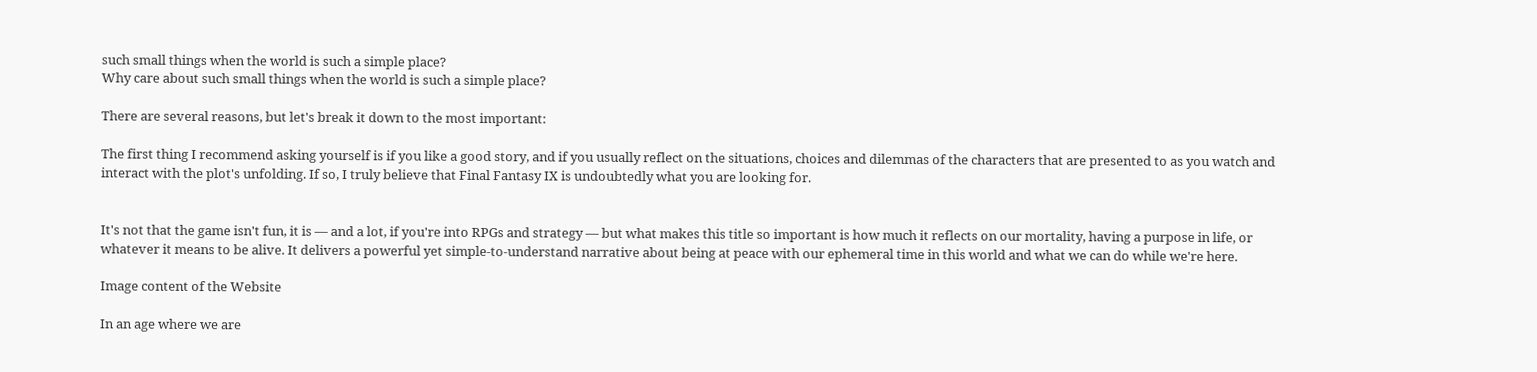such small things when the world is such a simple place?
Why care about such small things when the world is such a simple place?

There are several reasons, but let's break it down to the most important:

The first thing I recommend asking yourself is if you like a good story, and if you usually reflect on the situations, choices and dilemmas of the characters that are presented to as you watch and interact with the plot's unfolding. If so, I truly believe that Final Fantasy IX is undoubtedly what you are looking for.


It's not that the game isn't fun, it is — and a lot, if you're into RPGs and strategy — but what makes this title so important is how much it reflects on our mortality, having a purpose in life, or whatever it means to be alive. It delivers a powerful yet simple-to-understand narrative about being at peace with our ephemeral time in this world and what we can do while we're here.

Image content of the Website

In an age where we are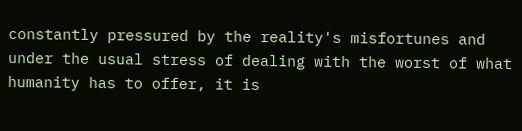constantly pressured by the reality's misfortunes and under the usual stress of dealing with the worst of what humanity has to offer, it is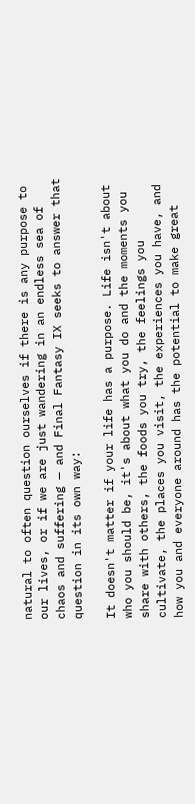natural to often question ourselves if there is any purpose to our lives, or if we are just wandering in an endless sea of chaos and suffering — and Final Fantasy IX seeks to answer that question in its own way:

It doesn't matter if your life has a purpose. Life isn't about who you should be, it's about what you do and the moments you share with others, the foods you try, the feelings you cultivate, the places you visit, the experiences you have, and how you and everyone around has the potential to make great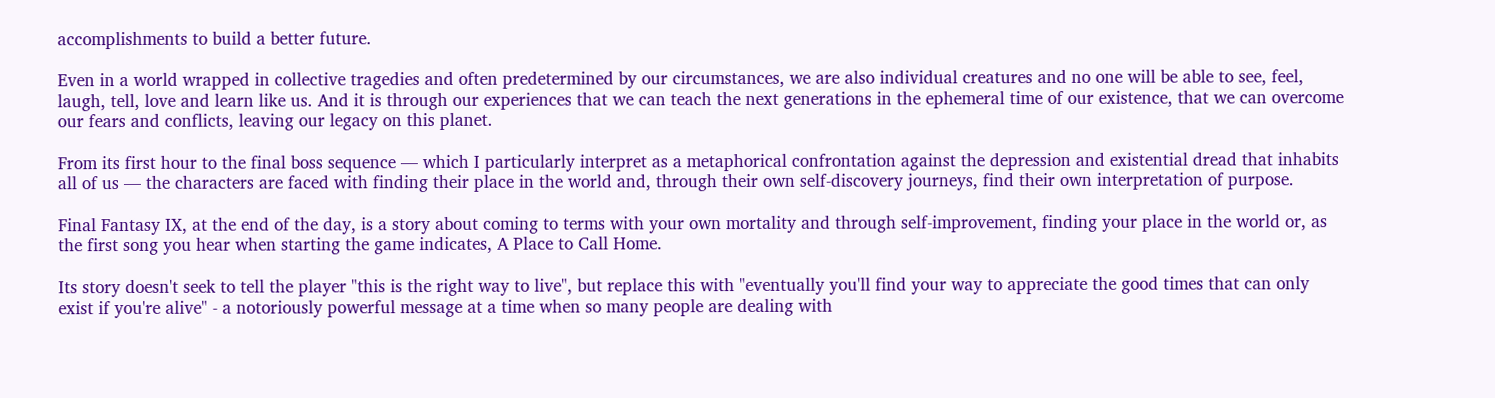accomplishments to build a better future.

Even in a world wrapped in collective tragedies and often predetermined by our circumstances, we are also individual creatures and no one will be able to see, feel, laugh, tell, love and learn like us. And it is through our experiences that we can teach the next generations in the ephemeral time of our existence, that we can overcome our fears and conflicts, leaving our legacy on this planet.

From its first hour to the final boss sequence — which I particularly interpret as a metaphorical confrontation against the depression and existential dread that inhabits all of us — the characters are faced with finding their place in the world and, through their own self-discovery journeys, find their own interpretation of purpose.

Final Fantasy IX, at the end of the day, is a story about coming to terms with your own mortality and through self-improvement, finding your place in the world or, as the first song you hear when starting the game indicates, A Place to Call Home.

Its story doesn't seek to tell the player "this is the right way to live", but replace this with "eventually you'll find your way to appreciate the good times that can only exist if you're alive" - a notoriously powerful message at a time when so many people are dealing with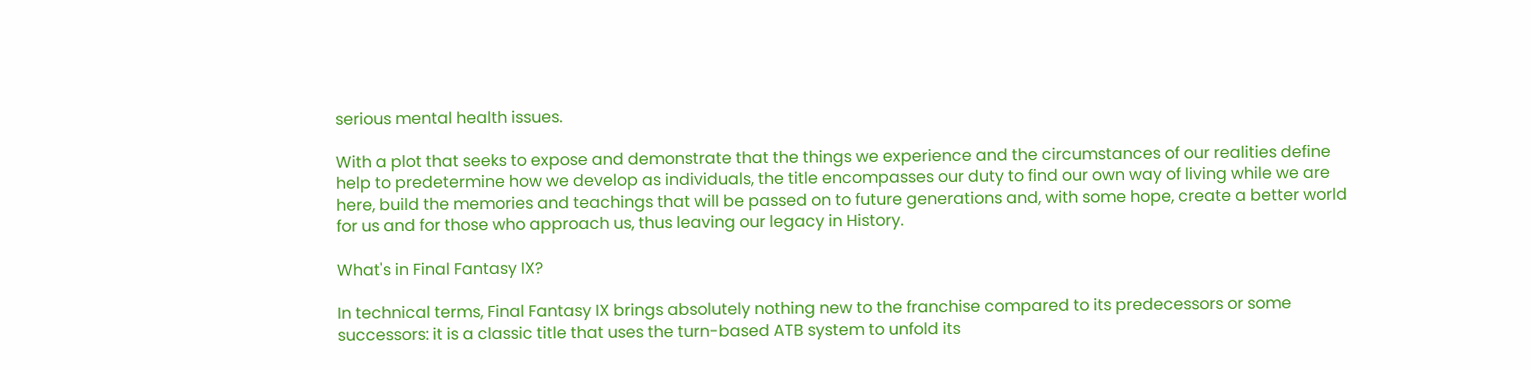serious mental health issues.

With a plot that seeks to expose and demonstrate that the things we experience and the circumstances of our realities define help to predetermine how we develop as individuals, the title encompasses our duty to find our own way of living while we are here, build the memories and teachings that will be passed on to future generations and, with some hope, create a better world for us and for those who approach us, thus leaving our legacy in History.

What's in Final Fantasy IX?

In technical terms, Final Fantasy IX brings absolutely nothing new to the franchise compared to its predecessors or some successors: it is a classic title that uses the turn-based ATB system to unfold its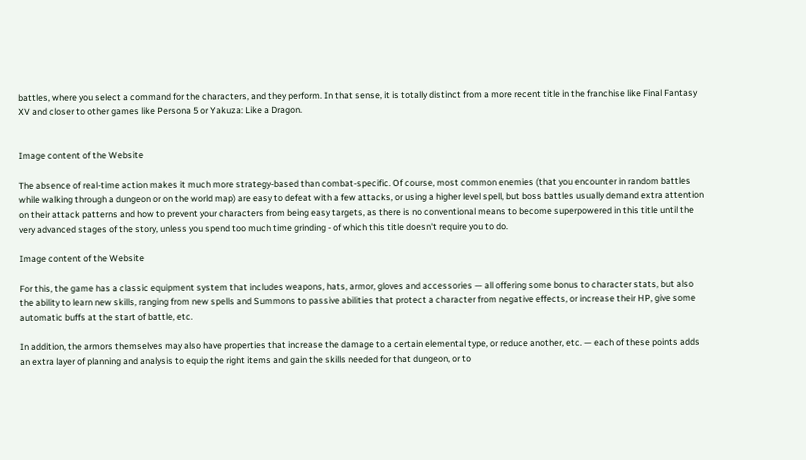battles, where you select a command for the characters, and they perform. In that sense, it is totally distinct from a more recent title in the franchise like Final Fantasy XV and closer to other games like Persona 5 or Yakuza: Like a Dragon.


Image content of the Website

The absence of real-time action makes it much more strategy-based than combat-specific. Of course, most common enemies (that you encounter in random battles while walking through a dungeon or on the world map) are easy to defeat with a few attacks, or using a higher level spell, but boss battles usually demand extra attention on their attack patterns and how to prevent your characters from being easy targets, as there is no conventional means to become superpowered in this title until the very advanced stages of the story, unless you spend too much time grinding - of which this title doesn't require you to do.

Image content of the Website

For this, the game has a classic equipment system that includes weapons, hats, armor, gloves and accessories — all offering some bonus to character stats, but also the ability to learn new skills, ranging from new spells and Summons to passive abilities that protect a character from negative effects, or increase their HP, give some automatic buffs at the start of battle, etc.

In addition, the armors themselves may also have properties that increase the damage to a certain elemental type, or reduce another, etc. — each of these points adds an extra layer of planning and analysis to equip the right items and gain the skills needed for that dungeon, or to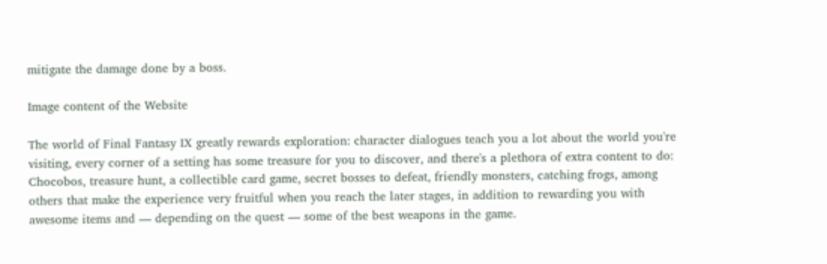mitigate the damage done by a boss.

Image content of the Website

The world of Final Fantasy IX greatly rewards exploration: character dialogues teach you a lot about the world you're visiting, every corner of a setting has some treasure for you to discover, and there's a plethora of extra content to do: Chocobos, treasure hunt, a collectible card game, secret bosses to defeat, friendly monsters, catching frogs, among others that make the experience very fruitful when you reach the later stages, in addition to rewarding you with awesome items and — depending on the quest — some of the best weapons in the game.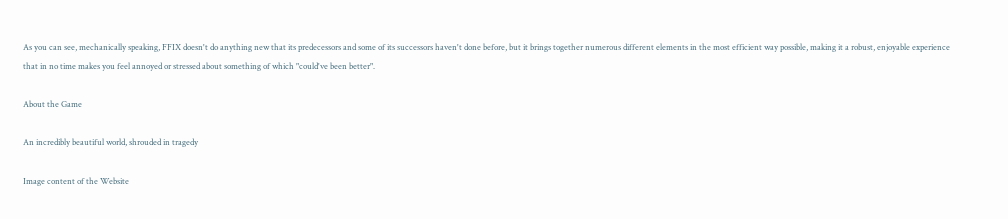As you can see, mechanically speaking, FFIX doesn't do anything new that its predecessors and some of its successors haven't done before, but it brings together numerous different elements in the most efficient way possible, making it a robust, enjoyable experience that in no time makes you feel annoyed or stressed about something of which "could've been better".

About the Game

An incredibly beautiful world, shrouded in tragedy

Image content of the Website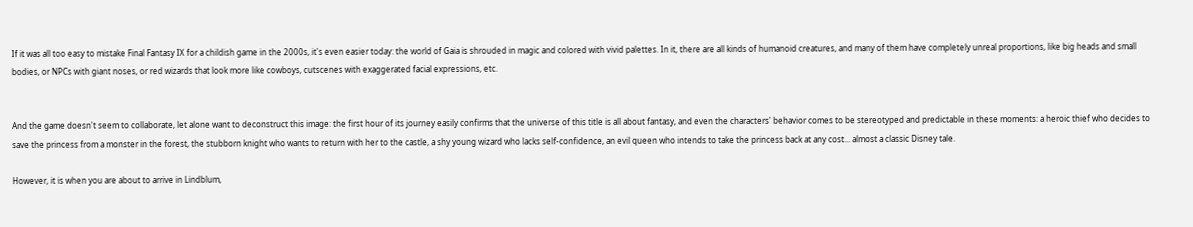If it was all too easy to mistake Final Fantasy IX for a childish game in the 2000s, it's even easier today: the world of Gaia is shrouded in magic and colored with vivid palettes. In it, there are all kinds of humanoid creatures, and many of them have completely unreal proportions, like big heads and small bodies, or NPCs with giant noses, or red wizards that look more like cowboys, cutscenes with exaggerated facial expressions, etc.


And the game doesn't seem to collaborate, let alone want to deconstruct this image: the first hour of its journey easily confirms that the universe of this title is all about fantasy, and even the characters' behavior comes to be stereotyped and predictable in these moments: a heroic thief who decides to save the princess from a monster in the forest, the stubborn knight who wants to return with her to the castle, a shy young wizard who lacks self-confidence, an evil queen who intends to take the princess back at any cost... almost a classic Disney tale.

However, it is when you are about to arrive in Lindblum,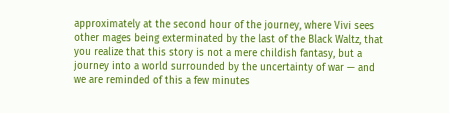approximately at the second hour of the journey, where Vivi sees other mages being exterminated by the last of the Black Waltz, that you realize that this story is not a mere childish fantasy, but a journey into a world surrounded by the uncertainty of war — and we are reminded of this a few minutes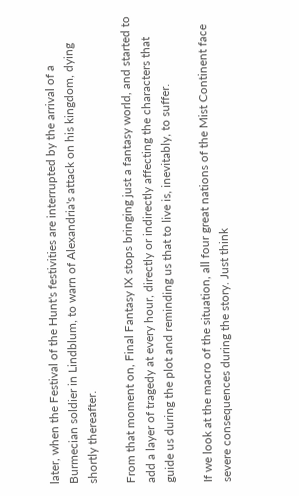later, when the Festival of the Hunt's festivities are interrupted by the arrival of a Burmecian soldier in Lindblum, to warn of Alexandria's attack on his kingdom, dying shortly thereafter.

From that moment on, Final Fantasy IX stops bringing just a fantasy world, and started to add a layer of tragedy at every hour, directly or indirectly affecting the characters that guide us during the plot and reminding us that to live is, inevitably, to suffer.

If we look at the macro of the situation, all four great nations of the Mist Continent face severe consequences during the story. Just think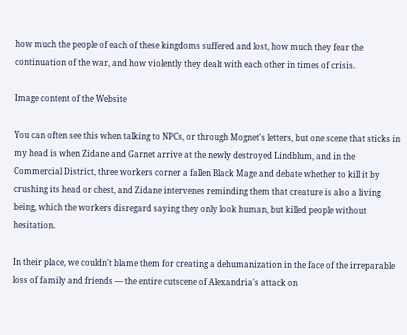how much the people of each of these kingdoms suffered and lost, how much they fear the continuation of the war, and how violently they dealt with each other in times of crisis.

Image content of the Website

You can often see this when talking to NPCs, or through Mognet's letters, but one scene that sticks in my head is when Zidane and Garnet arrive at the newly destroyed Lindblum, and in the Commercial District, three workers corner a fallen Black Mage and debate whether to kill it by crushing its head or chest, and Zidane intervenes reminding them that creature is also a living being, which the workers disregard saying they only look human, but killed people without hesitation.

In their place, we couldn't blame them for creating a dehumanization in the face of the irreparable loss of family and friends — the entire cutscene of Alexandria's attack on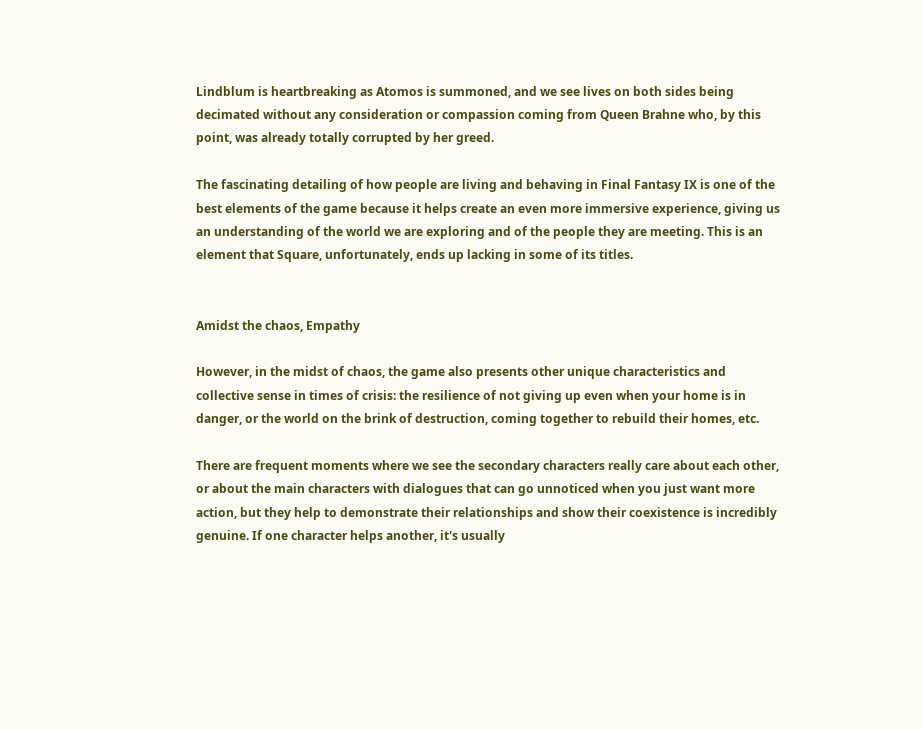Lindblum is heartbreaking as Atomos is summoned, and we see lives on both sides being decimated without any consideration or compassion coming from Queen Brahne who, by this point, was already totally corrupted by her greed.

The fascinating detailing of how people are living and behaving in Final Fantasy IX is one of the best elements of the game because it helps create an even more immersive experience, giving us an understanding of the world we are exploring and of the people they are meeting. This is an element that Square, unfortunately, ends up lacking in some of its titles.


Amidst the chaos, Empathy

However, in the midst of chaos, the game also presents other unique characteristics and collective sense in times of crisis: the resilience of not giving up even when your home is in danger, or the world on the brink of destruction, coming together to rebuild their homes, etc.

There are frequent moments where we see the secondary characters really care about each other, or about the main characters with dialogues that can go unnoticed when you just want more action, but they help to demonstrate their relationships and show their coexistence is incredibly genuine. If one character helps another, it's usually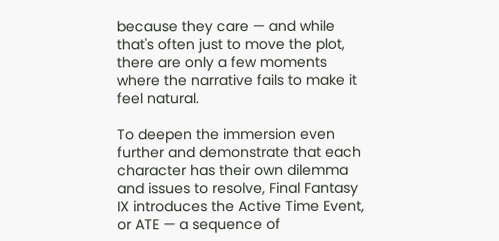because they care — and while that's often just to move the plot, there are only a few moments where the narrative fails to make it feel natural.

To deepen the immersion even further and demonstrate that each character has their own dilemma and issues to resolve, Final Fantasy IX introduces the Active Time Event, or ATE — a sequence of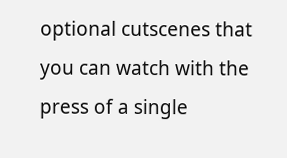optional cutscenes that you can watch with the press of a single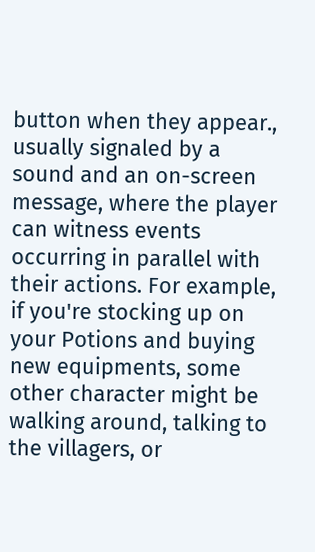button when they appear., usually signaled by a sound and an on-screen message, where the player can witness events occurring in parallel with their actions. For example, if you're stocking up on your Potions and buying new equipments, some other character might be walking around, talking to the villagers, or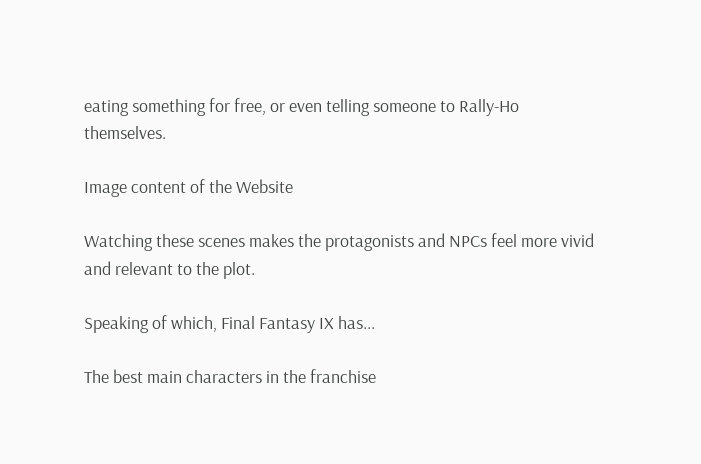eating something for free, or even telling someone to Rally-Ho themselves.

Image content of the Website

Watching these scenes makes the protagonists and NPCs feel more vivid and relevant to the plot.

Speaking of which, Final Fantasy IX has...

The best main characters in the franchise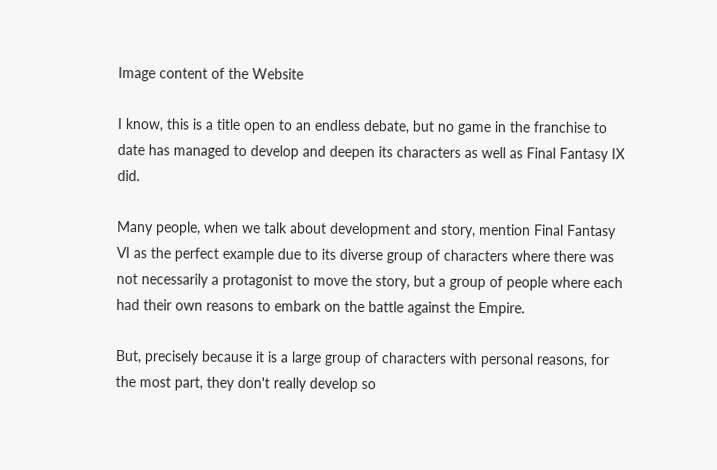Image content of the Website

I know, this is a title open to an endless debate, but no game in the franchise to date has managed to develop and deepen its characters as well as Final Fantasy IX did.

Many people, when we talk about development and story, mention Final Fantasy VI as the perfect example due to its diverse group of characters where there was not necessarily a protagonist to move the story, but a group of people where each had their own reasons to embark on the battle against the Empire.

But, precisely because it is a large group of characters with personal reasons, for the most part, they don't really develop so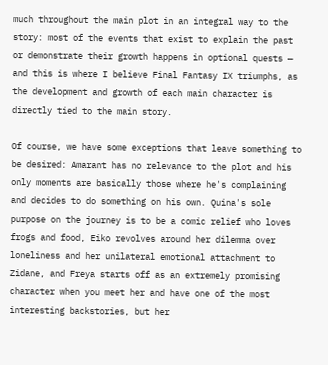much throughout the main plot in an integral way to the story: most of the events that exist to explain the past or demonstrate their growth happens in optional quests — and this is where I believe Final Fantasy IX triumphs, as the development and growth of each main character is directly tied to the main story.

Of course, we have some exceptions that leave something to be desired: Amarant has no relevance to the plot and his only moments are basically those where he's complaining and decides to do something on his own. Quina's sole purpose on the journey is to be a comic relief who loves frogs and food, Eiko revolves around her dilemma over loneliness and her unilateral emotional attachment to Zidane, and Freya starts off as an extremely promising character when you meet her and have one of the most interesting backstories, but her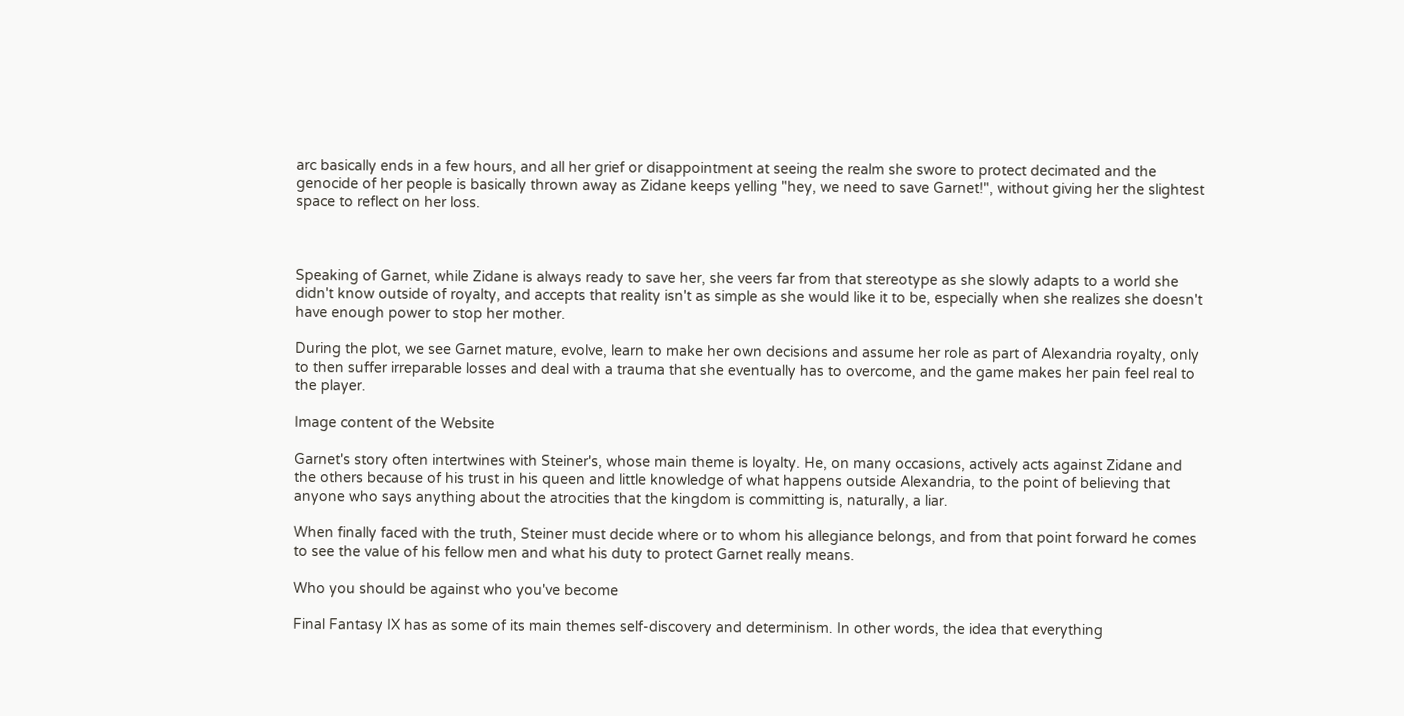arc basically ends in a few hours, and all her grief or disappointment at seeing the realm she swore to protect decimated and the genocide of her people is basically thrown away as Zidane keeps yelling "hey, we need to save Garnet!", without giving her the slightest space to reflect on her loss.



Speaking of Garnet, while Zidane is always ready to save her, she veers far from that stereotype as she slowly adapts to a world she didn't know outside of royalty, and accepts that reality isn't as simple as she would like it to be, especially when she realizes she doesn't have enough power to stop her mother.

During the plot, we see Garnet mature, evolve, learn to make her own decisions and assume her role as part of Alexandria royalty, only to then suffer irreparable losses and deal with a trauma that she eventually has to overcome, and the game makes her pain feel real to the player.

Image content of the Website

Garnet's story often intertwines with Steiner's, whose main theme is loyalty. He, on many occasions, actively acts against Zidane and the others because of his trust in his queen and little knowledge of what happens outside Alexandria, to the point of believing that anyone who says anything about the atrocities that the kingdom is committing is, naturally, a liar.

When finally faced with the truth, Steiner must decide where or to whom his allegiance belongs, and from that point forward he comes to see the value of his fellow men and what his duty to protect Garnet really means.

Who you should be against who you've become

Final Fantasy IX has as some of its main themes self-discovery and determinism. In other words, the idea that everything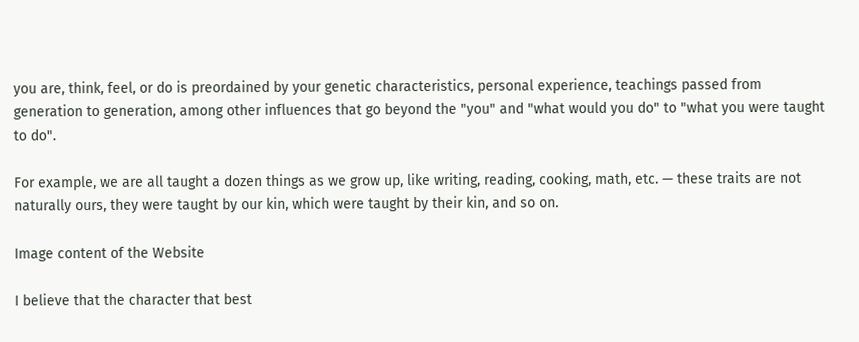you are, think, feel, or do is preordained by your genetic characteristics, personal experience, teachings passed from generation to generation, among other influences that go beyond the "you" and "what would you do" to "what you were taught to do".

For example, we are all taught a dozen things as we grow up, like writing, reading, cooking, math, etc. — these traits are not naturally ours, they were taught by our kin, which were taught by their kin, and so on.

Image content of the Website

I believe that the character that best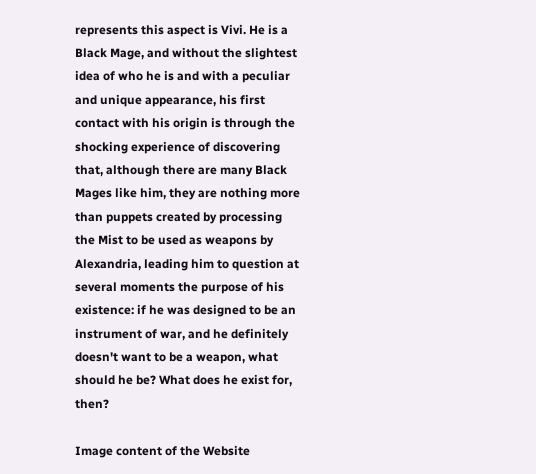represents this aspect is Vivi. He is a Black Mage, and without the slightest idea of who he is and with a peculiar and unique appearance, his first contact with his origin is through the shocking experience of discovering that, although there are many Black Mages like him, they are nothing more than puppets created by processing the Mist to be used as weapons by Alexandria, leading him to question at several moments the purpose of his existence: if he was designed to be an instrument of war, and he definitely doesn't want to be a weapon, what should he be? What does he exist for, then?

Image content of the Website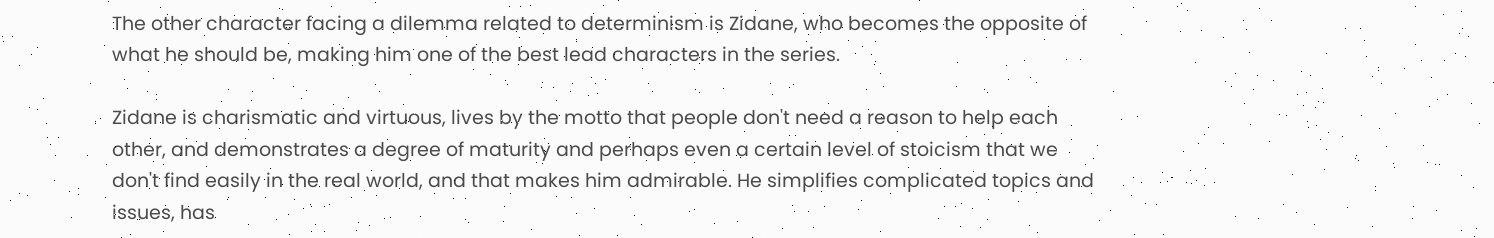The other character facing a dilemma related to determinism is Zidane, who becomes the opposite of what he should be, making him one of the best lead characters in the series.

Zidane is charismatic and virtuous, lives by the motto that people don't need a reason to help each other, and demonstrates a degree of maturity and perhaps even a certain level of stoicism that we don't find easily in the real world, and that makes him admirable. He simplifies complicated topics and issues, has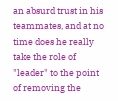an absurd trust in his teammates, and at no time does he really take the role of "leader" to the point of removing the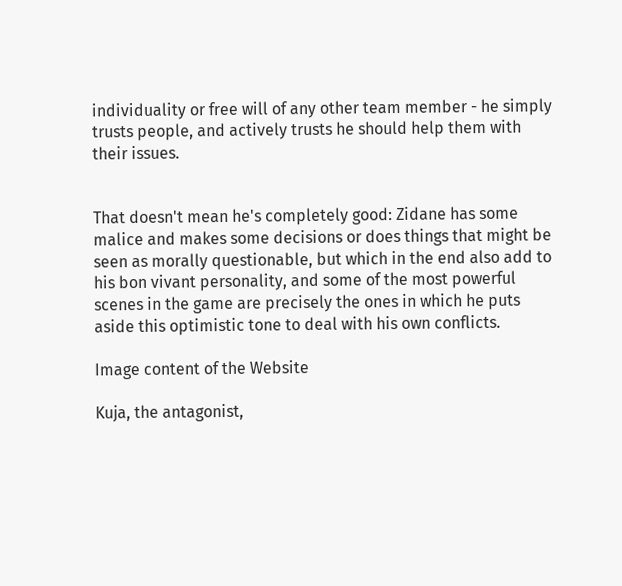individuality or free will of any other team member - he simply trusts people, and actively trusts he should help them with their issues.


That doesn't mean he's completely good: Zidane has some malice and makes some decisions or does things that might be seen as morally questionable, but which in the end also add to his bon vivant personality, and some of the most powerful scenes in the game are precisely the ones in which he puts aside this optimistic tone to deal with his own conflicts.

Image content of the Website

Kuja, the antagonist,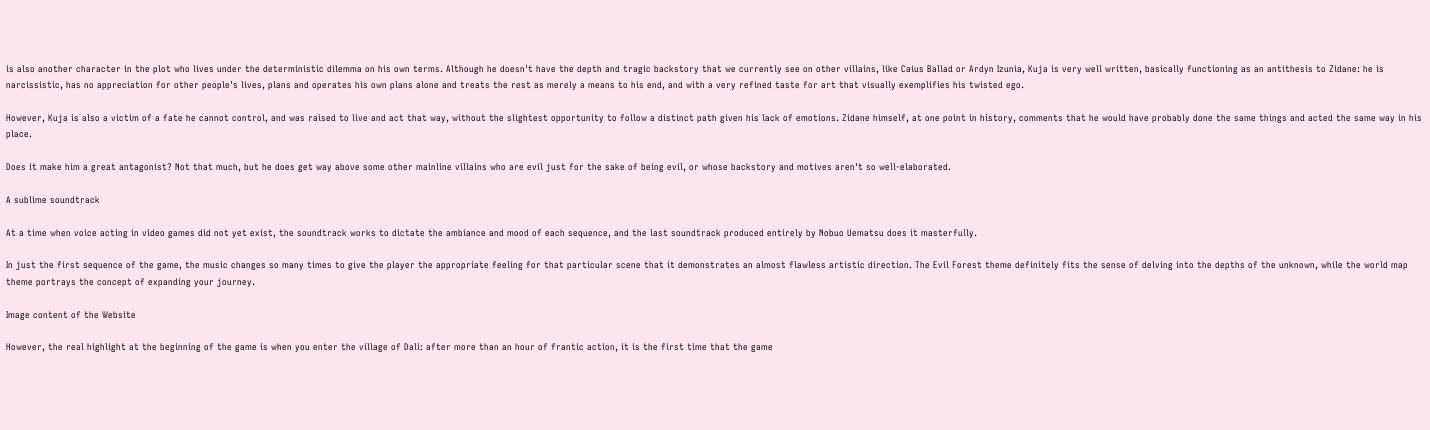is also another character in the plot who lives under the deterministic dilemma on his own terms. Although he doesn't have the depth and tragic backstory that we currently see on other villains, like Caius Ballad or Ardyn Izunia, Kuja is very well written, basically functioning as an antithesis to Zidane: he is narcissistic, has no appreciation for other people's lives, plans and operates his own plans alone and treats the rest as merely a means to his end, and with a very refined taste for art that visually exemplifies his twisted ego.

However, Kuja is also a victim of a fate he cannot control, and was raised to live and act that way, without the slightest opportunity to follow a distinct path given his lack of emotions. Zidane himself, at one point in history, comments that he would have probably done the same things and acted the same way in his place.

Does it make him a great antagonist? Not that much, but he does get way above some other mainline villains who are evil just for the sake of being evil, or whose backstory and motives aren't so well-elaborated.

A sublime soundtrack

At a time when voice acting in video games did not yet exist, the soundtrack works to dictate the ambiance and mood of each sequence, and the last soundtrack produced entirely by Nobuo Uematsu does it masterfully.

In just the first sequence of the game, the music changes so many times to give the player the appropriate feeling for that particular scene that it demonstrates an almost flawless artistic direction. The Evil Forest theme definitely fits the sense of delving into the depths of the unknown, while the world map theme portrays the concept of expanding your journey.

Image content of the Website

However, the real highlight at the beginning of the game is when you enter the village of Dali: after more than an hour of frantic action, it is the first time that the game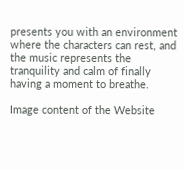presents you with an environment where the characters can rest, and the music represents the tranquility and calm of finally having a moment to breathe.

Image content of the Website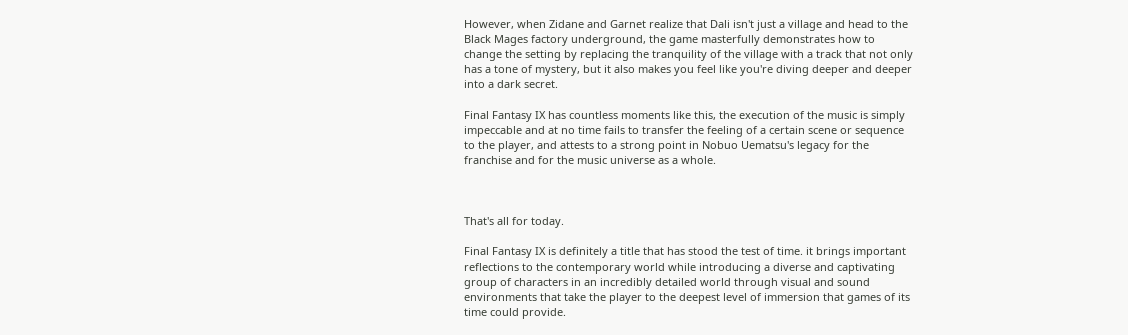However, when Zidane and Garnet realize that Dali isn't just a village and head to the Black Mages factory underground, the game masterfully demonstrates how to change the setting by replacing the tranquility of the village with a track that not only has a tone of mystery, but it also makes you feel like you're diving deeper and deeper into a dark secret.

Final Fantasy IX has countless moments like this, the execution of the music is simply impeccable and at no time fails to transfer the feeling of a certain scene or sequence to the player, and attests to a strong point in Nobuo Uematsu's legacy for the franchise and for the music universe as a whole.



That's all for today.

Final Fantasy IX is definitely a title that has stood the test of time. it brings important reflections to the contemporary world while introducing a diverse and captivating group of characters in an incredibly detailed world through visual and sound environments that take the player to the deepest level of immersion that games of its time could provide.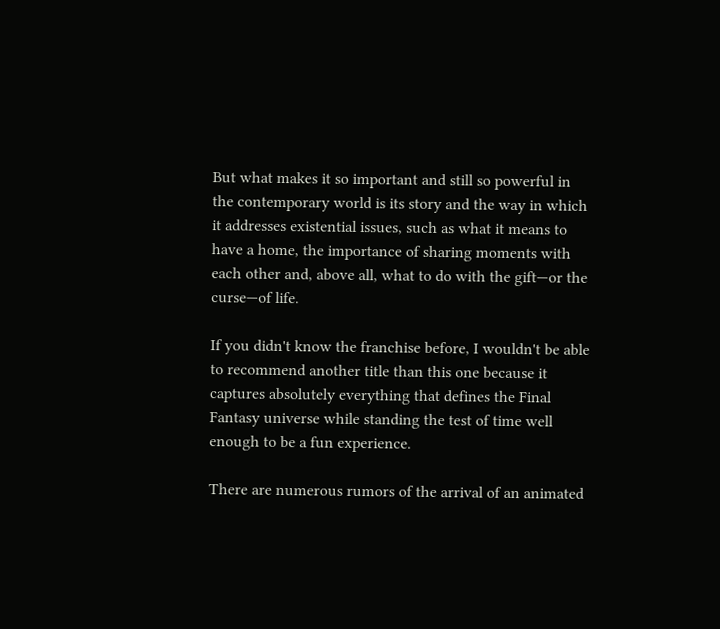But what makes it so important and still so powerful in the contemporary world is its story and the way in which it addresses existential issues, such as what it means to have a home, the importance of sharing moments with each other and, above all, what to do with the gift—or the curse—of life.

If you didn't know the franchise before, I wouldn't be able to recommend another title than this one because it captures absolutely everything that defines the Final Fantasy universe while standing the test of time well enough to be a fun experience.

There are numerous rumors of the arrival of an animated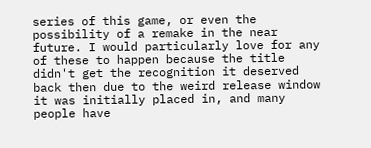series of this game, or even the possibility of a remake in the near future. I would particularly love for any of these to happen because the title didn't get the recognition it deserved back then due to the weird release window it was initially placed in, and many people have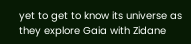yet to get to know its universe as they explore Gaia with Zidane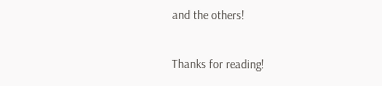and the others!

Thanks for reading!